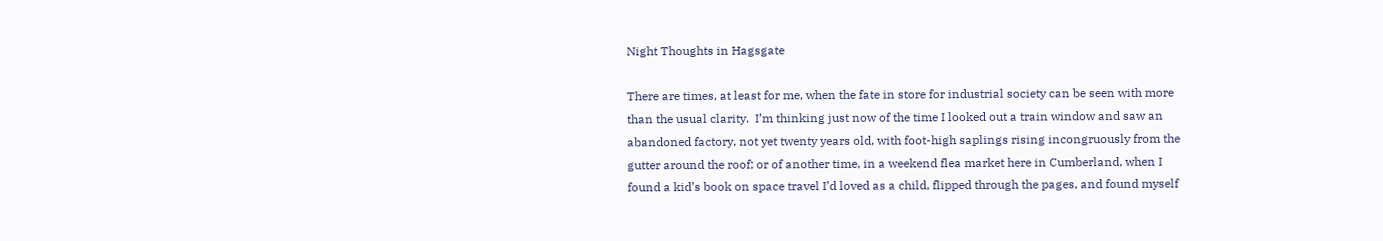Night Thoughts in Hagsgate

There are times, at least for me, when the fate in store for industrial society can be seen with more than the usual clarity.  I’m thinking just now of the time I looked out a train window and saw an abandoned factory, not yet twenty years old, with foot-high saplings rising incongruously from the gutter around the roof; or of another time, in a weekend flea market here in Cumberland, when I found a kid’s book on space travel I’d loved as a child, flipped through the pages, and found myself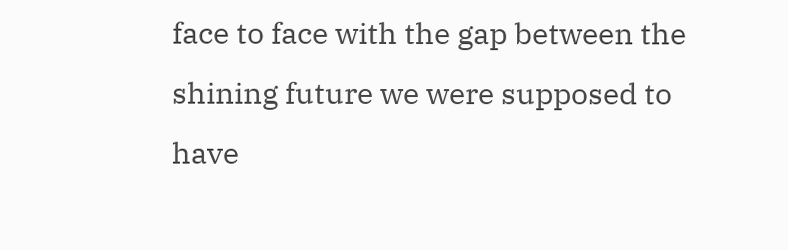face to face with the gap between the shining future we were supposed to have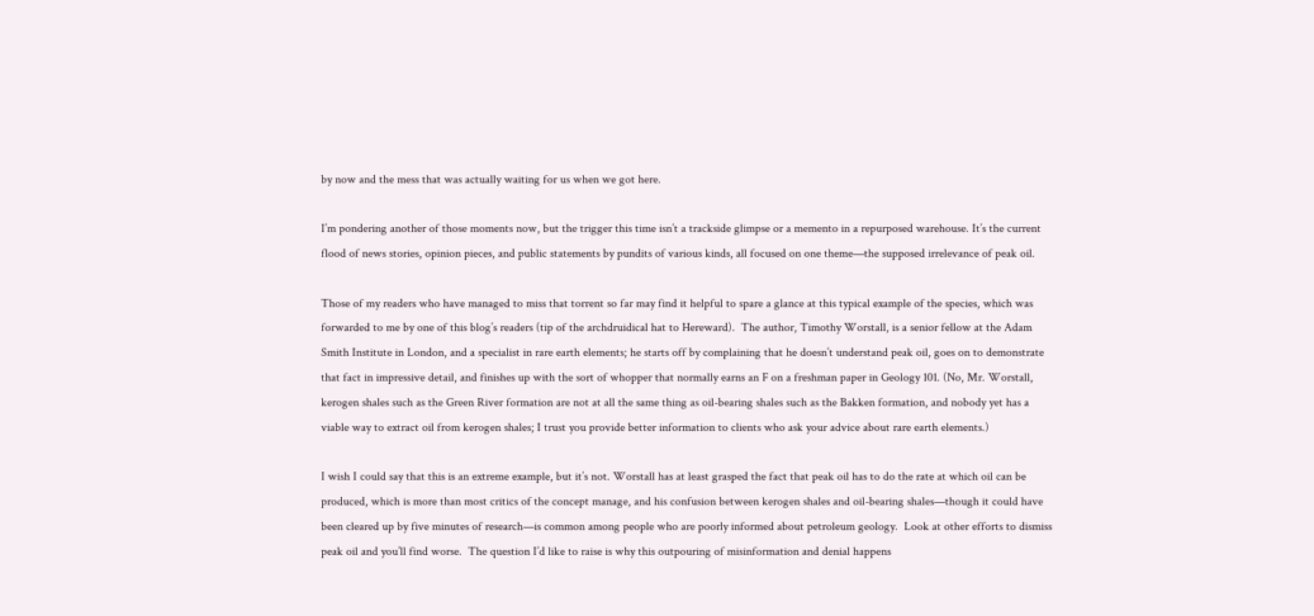by now and the mess that was actually waiting for us when we got here.

I’m pondering another of those moments now, but the trigger this time isn’t a trackside glimpse or a memento in a repurposed warehouse. It’s the current flood of news stories, opinion pieces, and public statements by pundits of various kinds, all focused on one theme—the supposed irrelevance of peak oil.

Those of my readers who have managed to miss that torrent so far may find it helpful to spare a glance at this typical example of the species, which was forwarded to me by one of this blog’s readers (tip of the archdruidical hat to Hereward).  The author, Timothy Worstall, is a senior fellow at the Adam Smith Institute in London, and a specialist in rare earth elements; he starts off by complaining that he doesn’t understand peak oil, goes on to demonstrate that fact in impressive detail, and finishes up with the sort of whopper that normally earns an F on a freshman paper in Geology 101. (No, Mr. Worstall, kerogen shales such as the Green River formation are not at all the same thing as oil-bearing shales such as the Bakken formation, and nobody yet has a viable way to extract oil from kerogen shales; I trust you provide better information to clients who ask your advice about rare earth elements.)

I wish I could say that this is an extreme example, but it’s not. Worstall has at least grasped the fact that peak oil has to do the rate at which oil can be produced, which is more than most critics of the concept manage, and his confusion between kerogen shales and oil-bearing shales—though it could have been cleared up by five minutes of research—is common among people who are poorly informed about petroleum geology.  Look at other efforts to dismiss peak oil and you’ll find worse.  The question I’d like to raise is why this outpouring of misinformation and denial happens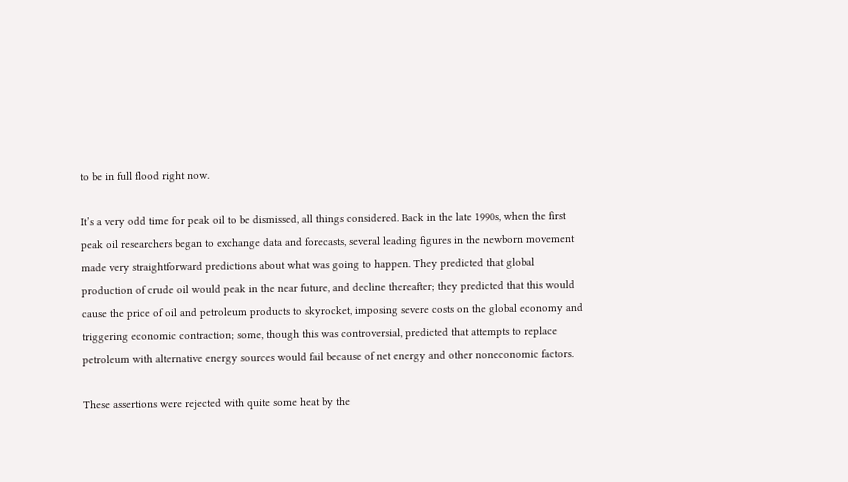to be in full flood right now.

It’s a very odd time for peak oil to be dismissed, all things considered. Back in the late 1990s, when the first peak oil researchers began to exchange data and forecasts, several leading figures in the newborn movement made very straightforward predictions about what was going to happen. They predicted that global production of crude oil would peak in the near future, and decline thereafter; they predicted that this would cause the price of oil and petroleum products to skyrocket, imposing severe costs on the global economy and triggering economic contraction; some, though this was controversial, predicted that attempts to replace petroleum with alternative energy sources would fail because of net energy and other noneconomic factors.

These assertions were rejected with quite some heat by the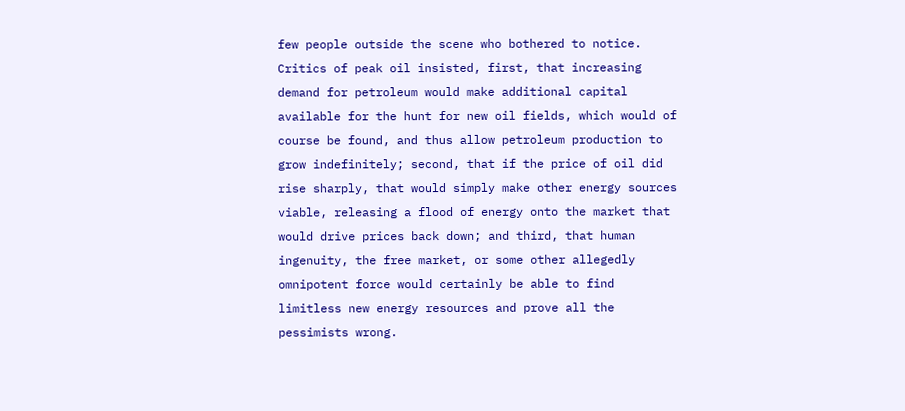few people outside the scene who bothered to notice. Critics of peak oil insisted, first, that increasing demand for petroleum would make additional capital available for the hunt for new oil fields, which would of course be found, and thus allow petroleum production to grow indefinitely; second, that if the price of oil did rise sharply, that would simply make other energy sources viable, releasing a flood of energy onto the market that would drive prices back down; and third, that human ingenuity, the free market, or some other allegedly omnipotent force would certainly be able to find limitless new energy resources and prove all the pessimists wrong.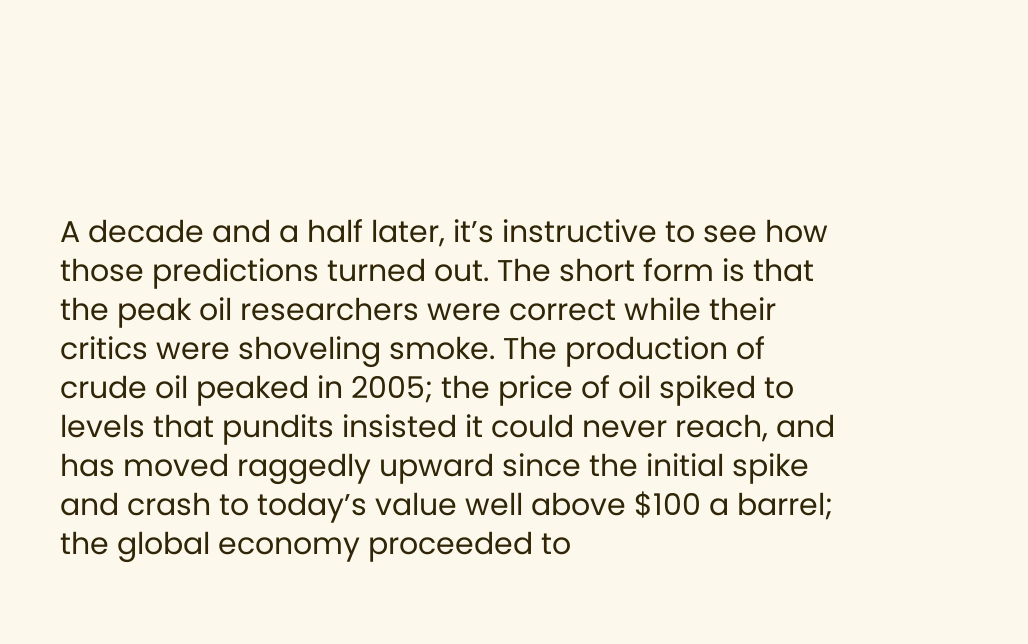A decade and a half later, it’s instructive to see how those predictions turned out. The short form is that the peak oil researchers were correct while their critics were shoveling smoke. The production of crude oil peaked in 2005; the price of oil spiked to levels that pundits insisted it could never reach, and has moved raggedly upward since the initial spike and crash to today’s value well above $100 a barrel; the global economy proceeded to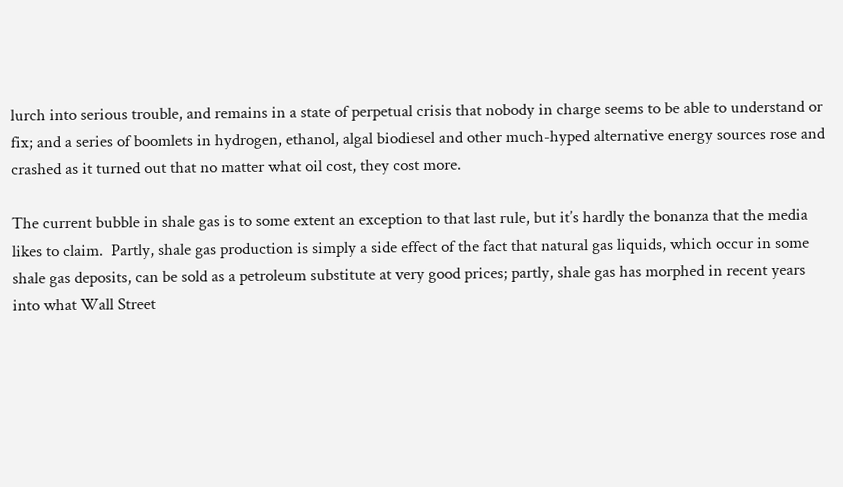lurch into serious trouble, and remains in a state of perpetual crisis that nobody in charge seems to be able to understand or fix; and a series of boomlets in hydrogen, ethanol, algal biodiesel and other much-hyped alternative energy sources rose and crashed as it turned out that no matter what oil cost, they cost more.

The current bubble in shale gas is to some extent an exception to that last rule, but it’s hardly the bonanza that the media likes to claim.  Partly, shale gas production is simply a side effect of the fact that natural gas liquids, which occur in some shale gas deposits, can be sold as a petroleum substitute at very good prices; partly, shale gas has morphed in recent years into what Wall Street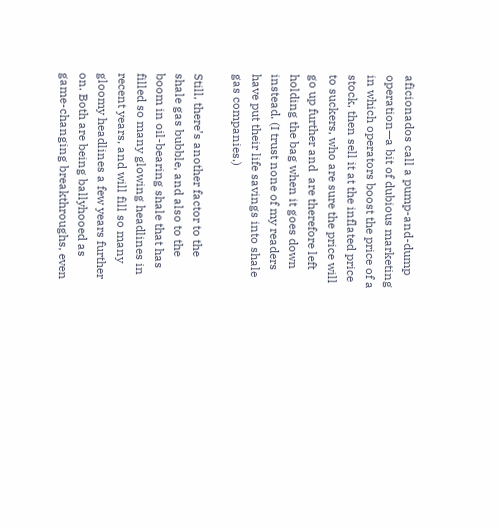aficionados call a pump-and-dump operation—a bit of dubious marketing in which operators boost the price of a stock, then sell it at the inflated price to suckers, who are sure the price will go up further and  are therefore left holding the bag when it goes down instead. (I trust none of my readers have put their life savings into shale gas companies.)

Still, there’s another factor to the shale gas bubble, and also to the boom in oil-bearing shale that has filled so many glowing headlines in recent years, and will fill so many gloomy headlines a few years further on. Both are being ballyhooed as game-changing breakthroughs, even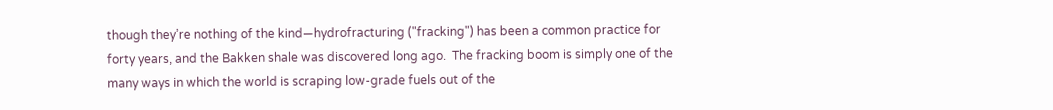though they’re nothing of the kind—hydrofracturing ("fracking") has been a common practice for forty years, and the Bakken shale was discovered long ago.  The fracking boom is simply one of the many ways in which the world is scraping low-grade fuels out of the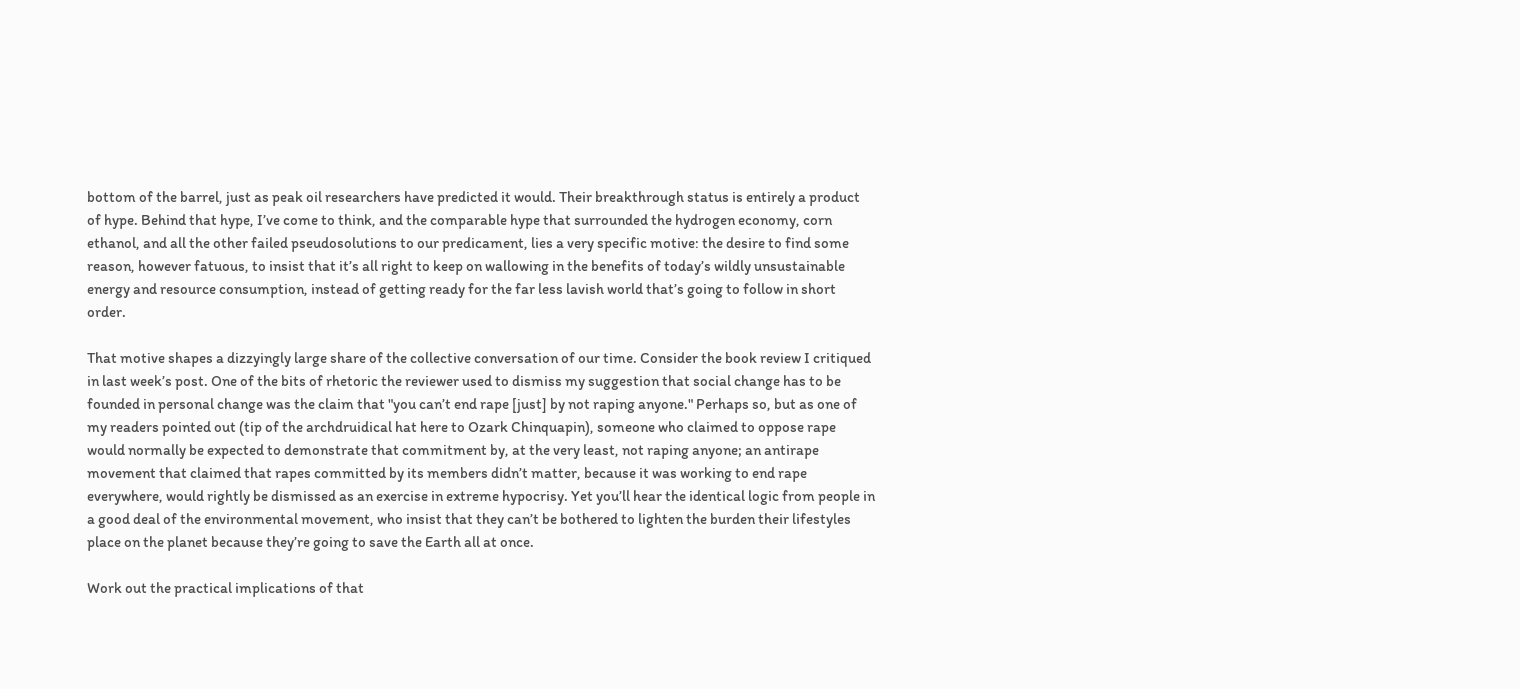bottom of the barrel, just as peak oil researchers have predicted it would. Their breakthrough status is entirely a product of hype. Behind that hype, I’ve come to think, and the comparable hype that surrounded the hydrogen economy, corn ethanol, and all the other failed pseudosolutions to our predicament, lies a very specific motive: the desire to find some reason, however fatuous, to insist that it’s all right to keep on wallowing in the benefits of today’s wildly unsustainable energy and resource consumption, instead of getting ready for the far less lavish world that’s going to follow in short order.

That motive shapes a dizzyingly large share of the collective conversation of our time. Consider the book review I critiqued in last week’s post. One of the bits of rhetoric the reviewer used to dismiss my suggestion that social change has to be founded in personal change was the claim that "you can’t end rape [just] by not raping anyone." Perhaps so, but as one of my readers pointed out (tip of the archdruidical hat here to Ozark Chinquapin), someone who claimed to oppose rape would normally be expected to demonstrate that commitment by, at the very least, not raping anyone; an antirape movement that claimed that rapes committed by its members didn’t matter, because it was working to end rape everywhere, would rightly be dismissed as an exercise in extreme hypocrisy. Yet you’ll hear the identical logic from people in a good deal of the environmental movement, who insist that they can’t be bothered to lighten the burden their lifestyles place on the planet because they’re going to save the Earth all at once.

Work out the practical implications of that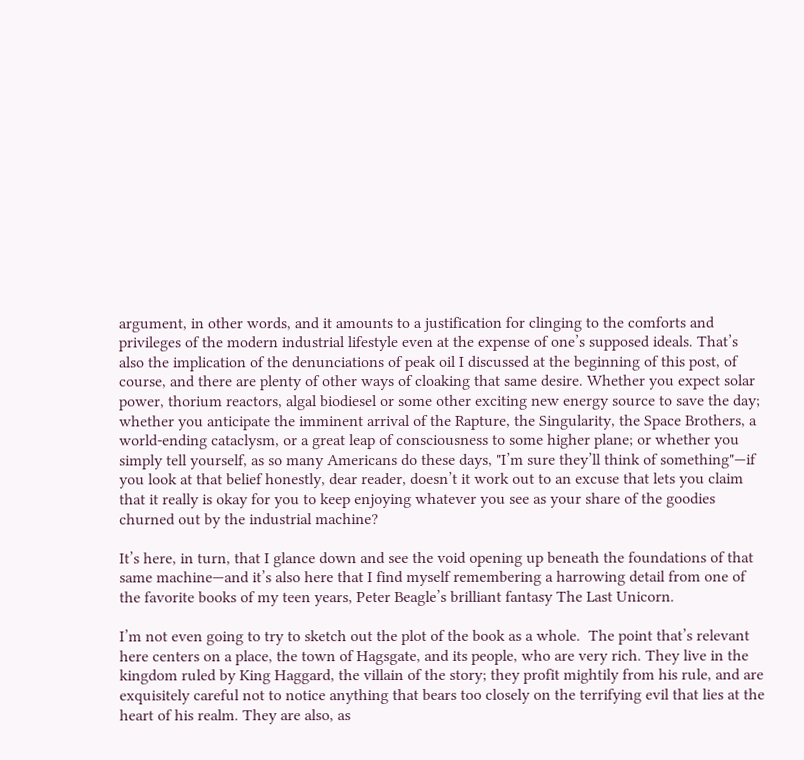argument, in other words, and it amounts to a justification for clinging to the comforts and privileges of the modern industrial lifestyle even at the expense of one’s supposed ideals. That’s also the implication of the denunciations of peak oil I discussed at the beginning of this post, of course, and there are plenty of other ways of cloaking that same desire. Whether you expect solar power, thorium reactors, algal biodiesel or some other exciting new energy source to save the day; whether you anticipate the imminent arrival of the Rapture, the Singularity, the Space Brothers, a world-ending cataclysm, or a great leap of consciousness to some higher plane; or whether you simply tell yourself, as so many Americans do these days, "I’m sure they’ll think of something"—if you look at that belief honestly, dear reader, doesn’t it work out to an excuse that lets you claim that it really is okay for you to keep enjoying whatever you see as your share of the goodies churned out by the industrial machine?

It’s here, in turn, that I glance down and see the void opening up beneath the foundations of that same machine—and it’s also here that I find myself remembering a harrowing detail from one of the favorite books of my teen years, Peter Beagle’s brilliant fantasy The Last Unicorn.

I’m not even going to try to sketch out the plot of the book as a whole.  The point that’s relevant here centers on a place, the town of Hagsgate, and its people, who are very rich. They live in the kingdom ruled by King Haggard, the villain of the story; they profit mightily from his rule, and are exquisitely careful not to notice anything that bears too closely on the terrifying evil that lies at the heart of his realm. They are also, as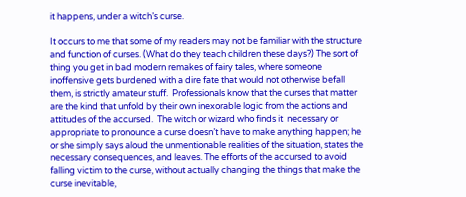it happens, under a witch’s curse.

It occurs to me that some of my readers may not be familiar with the structure and function of curses. (What do they teach children these days?) The sort of thing you get in bad modern remakes of fairy tales, where someone inoffensive gets burdened with a dire fate that would not otherwise befall them, is strictly amateur stuff.  Professionals know that the curses that matter are the kind that unfold by their own inexorable logic from the actions and attitudes of the accursed.  The witch or wizard who finds it  necessary or appropriate to pronounce a curse doesn’t have to make anything happen; he or she simply says aloud the unmentionable realities of the situation, states the necessary consequences, and leaves. The efforts of the accursed to avoid falling victim to the curse, without actually changing the things that make the curse inevitable,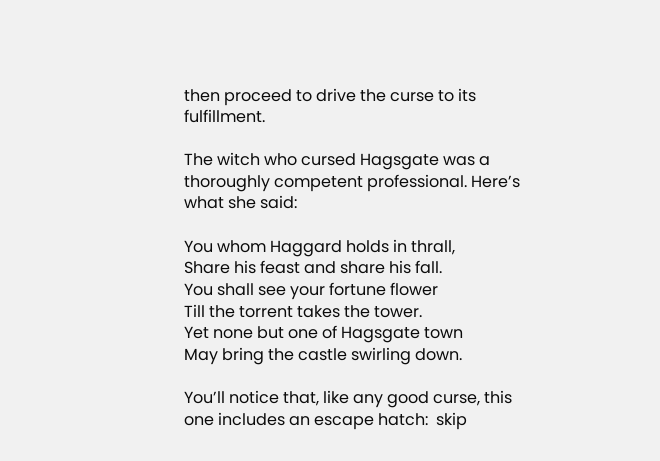then proceed to drive the curse to its fulfillment.

The witch who cursed Hagsgate was a thoroughly competent professional. Here’s what she said:

You whom Haggard holds in thrall,
Share his feast and share his fall.
You shall see your fortune flower
Till the torrent takes the tower.
Yet none but one of Hagsgate town
May bring the castle swirling down.

You’ll notice that, like any good curse, this one includes an escape hatch:  skip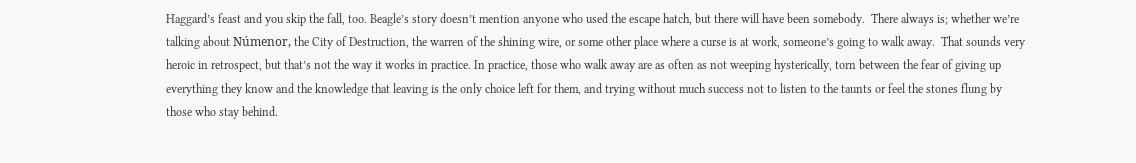Haggard’s feast and you skip the fall, too. Beagle’s story doesn’t mention anyone who used the escape hatch, but there will have been somebody.  There always is; whether we’re talking about Númenor, the City of Destruction, the warren of the shining wire, or some other place where a curse is at work, someone’s going to walk away.  That sounds very heroic in retrospect, but that’s not the way it works in practice. In practice, those who walk away are as often as not weeping hysterically, torn between the fear of giving up everything they know and the knowledge that leaving is the only choice left for them, and trying without much success not to listen to the taunts or feel the stones flung by those who stay behind.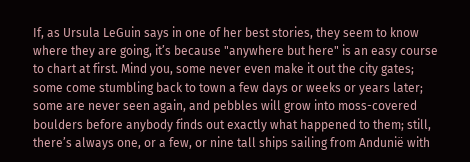If, as Ursula LeGuin says in one of her best stories, they seem to know where they are going, it’s because "anywhere but here" is an easy course to chart at first. Mind you, some never even make it out the city gates; some come stumbling back to town a few days or weeks or years later; some are never seen again, and pebbles will grow into moss-covered boulders before anybody finds out exactly what happened to them; still, there’s always one, or a few, or nine tall ships sailing from Andunië with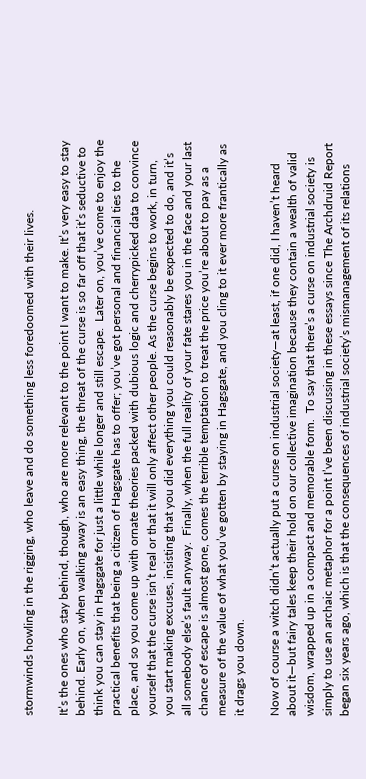stormwinds howling in the rigging, who leave and do something less foredoomed with their lives.

It’s the ones who stay behind, though, who are more relevant to the point I want to make. It’s very easy to stay behind. Early on, when walking away is an easy thing, the threat of the curse is so far off that it’s seductive to think you can stay in Hagsgate for just a little while longer and still escape.  Later on, you’ve come to enjoy the practical benefits that being a citizen of Hagsgate has to offer; you’ve got personal and financial ties to the place, and so you come up with ornate theories packed with dubious logic and cherrypicked data to convince yourself that the curse isn’t real or that it will only affect other people. As the curse begins to work, in turn, you start making excuses, insisting that you did everything you could reasonably be expected to do, and it’s all somebody else’s fault anyway.  Finally, when the full reality of your fate stares you in the face and your last chance of escape is almost gone, comes the terrible temptation to treat the price you’re about to pay as a measure of the value of what you’ve gotten by staying in Hagsgate, and you cling to it ever more frantically as it drags you down.

Now of course a witch didn’t actually put a curse on industrial society—at least, if one did, I haven’t heard about it—but fairy tales keep their hold on our collective imagination because they contain a wealth of valid wisdom, wrapped up in a compact and memorable form.  To say that there’s a curse on industrial society is simply to use an archaic metaphor for a point I’ve been discussing in these essays since The Archdruid Report began six years ago, which is that the consequences of industrial society’s mismanagement of its relations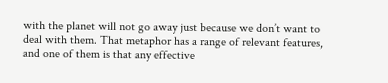with the planet will not go away just because we don’t want to deal with them. That metaphor has a range of relevant features, and one of them is that any effective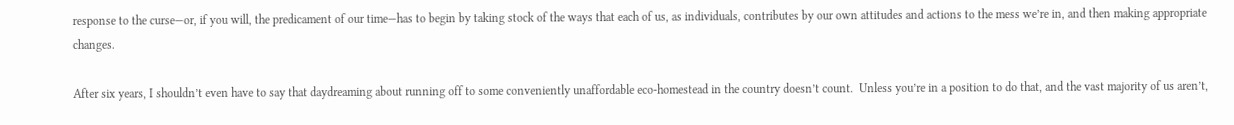response to the curse—or, if you will, the predicament of our time—has to begin by taking stock of the ways that each of us, as individuals, contributes by our own attitudes and actions to the mess we’re in, and then making appropriate changes.

After six years, I shouldn’t even have to say that daydreaming about running off to some conveniently unaffordable eco-homestead in the country doesn’t count.  Unless you’re in a position to do that, and the vast majority of us aren’t,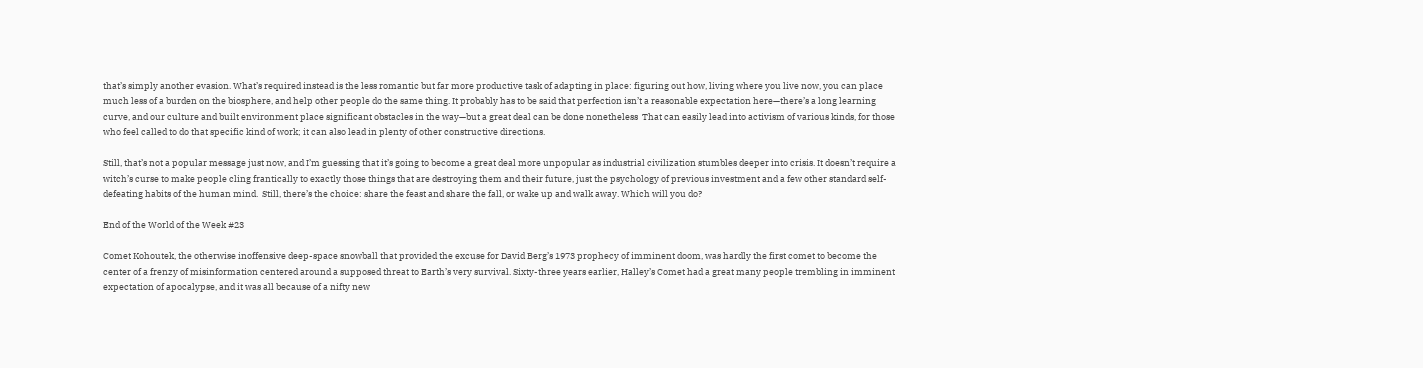that’s simply another evasion. What’s required instead is the less romantic but far more productive task of adapting in place: figuring out how, living where you live now, you can place much less of a burden on the biosphere, and help other people do the same thing. It probably has to be said that perfection isn’t a reasonable expectation here—there’s a long learning curve, and our culture and built environment place significant obstacles in the way—but a great deal can be done nonetheless  That can easily lead into activism of various kinds, for those who feel called to do that specific kind of work; it can also lead in plenty of other constructive directions.

Still, that’s not a popular message just now, and I’m guessing that it’s going to become a great deal more unpopular as industrial civilization stumbles deeper into crisis. It doesn’t require a witch’s curse to make people cling frantically to exactly those things that are destroying them and their future, just the psychology of previous investment and a few other standard self-defeating habits of the human mind.  Still, there’s the choice: share the feast and share the fall, or wake up and walk away. Which will you do?

End of the World of the Week #23

Comet Kohoutek, the otherwise inoffensive deep-space snowball that provided the excuse for David Berg’s 1973 prophecy of imminent doom, was hardly the first comet to become the center of a frenzy of misinformation centered around a supposed threat to Earth’s very survival. Sixty-three years earlier, Halley’s Comet had a great many people trembling in imminent expectation of apocalypse, and it was all because of a nifty new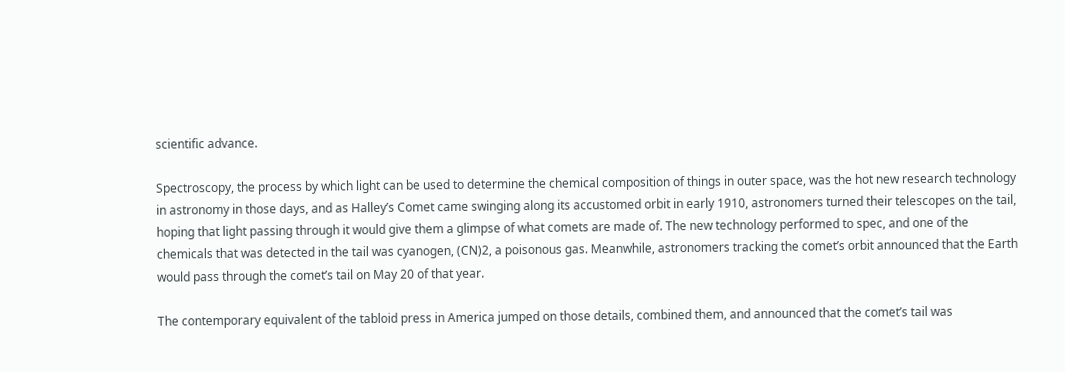scientific advance.

Spectroscopy, the process by which light can be used to determine the chemical composition of things in outer space, was the hot new research technology in astronomy in those days, and as Halley’s Comet came swinging along its accustomed orbit in early 1910, astronomers turned their telescopes on the tail, hoping that light passing through it would give them a glimpse of what comets are made of. The new technology performed to spec, and one of the chemicals that was detected in the tail was cyanogen, (CN)2, a poisonous gas. Meanwhile, astronomers tracking the comet’s orbit announced that the Earth would pass through the comet’s tail on May 20 of that year.

The contemporary equivalent of the tabloid press in America jumped on those details, combined them, and announced that the comet’s tail was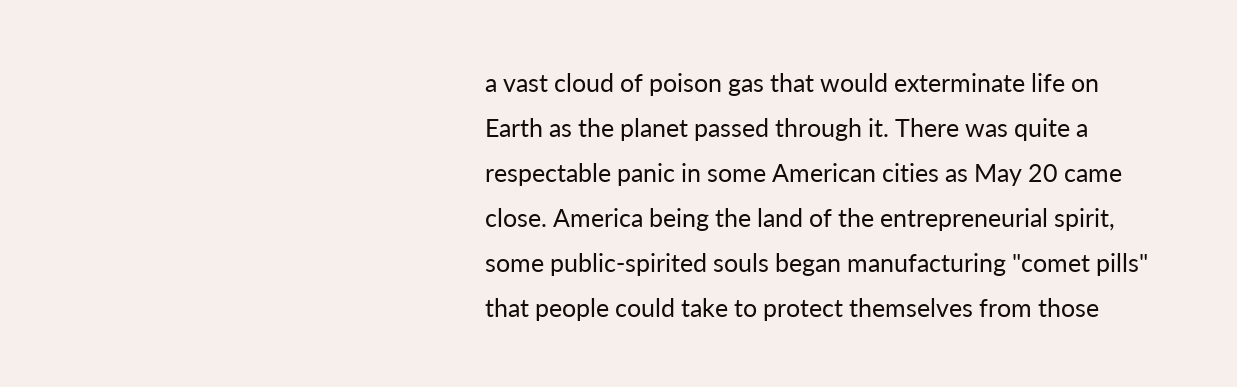a vast cloud of poison gas that would exterminate life on Earth as the planet passed through it. There was quite a respectable panic in some American cities as May 20 came close. America being the land of the entrepreneurial spirit, some public-spirited souls began manufacturing "comet pills" that people could take to protect themselves from those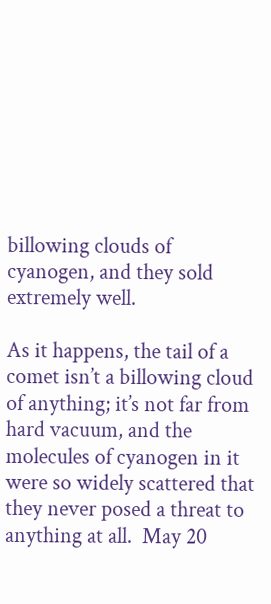billowing clouds of cyanogen, and they sold extremely well.

As it happens, the tail of a comet isn’t a billowing cloud of anything; it’s not far from hard vacuum, and the molecules of cyanogen in it were so widely scattered that they never posed a threat to anything at all.  May 20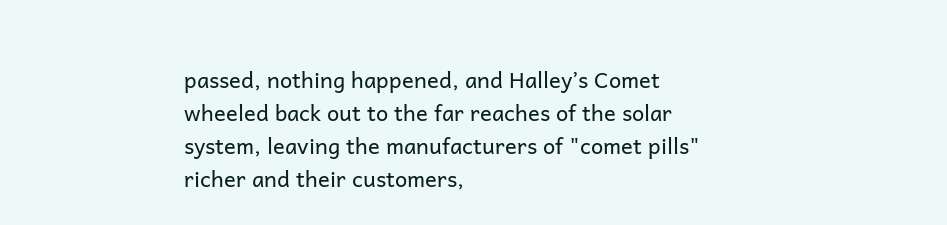passed, nothing happened, and Halley’s Comet wheeled back out to the far reaches of the solar system, leaving the manufacturers of "comet pills" richer and their customers,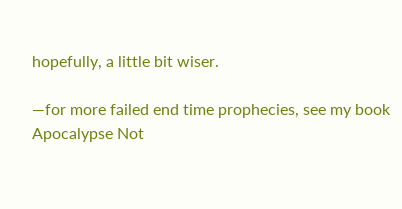hopefully, a little bit wiser.

—for more failed end time prophecies, see my book Apocalypse Not